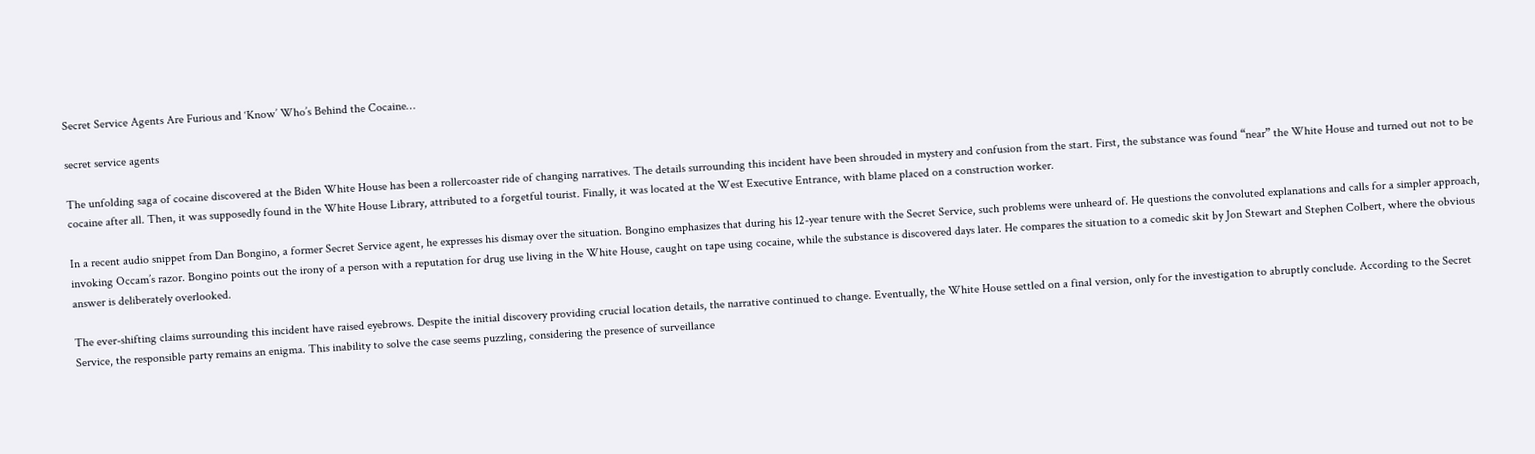Secret Service Agents Are Furious and ‘Know’ Who’s Behind the Cocaine…

secret service agents

The unfolding saga of cocaine discovered at the Biden White House has been a rollercoaster ride of changing narratives. The details surrounding this incident have been shrouded in mystery and confusion from the start. First, the substance was found “near” the White House and turned out not to be cocaine after all. Then, it was supposedly found in the White House Library, attributed to a forgetful tourist. Finally, it was located at the West Executive Entrance, with blame placed on a construction worker.

In a recent audio snippet from Dan Bongino, a former Secret Service agent, he expresses his dismay over the situation. Bongino emphasizes that during his 12-year tenure with the Secret Service, such problems were unheard of. He questions the convoluted explanations and calls for a simpler approach, invoking Occam’s razor. Bongino points out the irony of a person with a reputation for drug use living in the White House, caught on tape using cocaine, while the substance is discovered days later. He compares the situation to a comedic skit by Jon Stewart and Stephen Colbert, where the obvious answer is deliberately overlooked.

The ever-shifting claims surrounding this incident have raised eyebrows. Despite the initial discovery providing crucial location details, the narrative continued to change. Eventually, the White House settled on a final version, only for the investigation to abruptly conclude. According to the Secret Service, the responsible party remains an enigma. This inability to solve the case seems puzzling, considering the presence of surveillance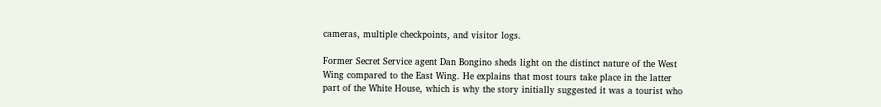cameras, multiple checkpoints, and visitor logs.

Former Secret Service agent Dan Bongino sheds light on the distinct nature of the West Wing compared to the East Wing. He explains that most tours take place in the latter part of the White House, which is why the story initially suggested it was a tourist who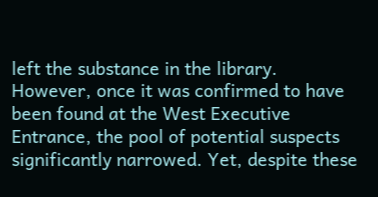left the substance in the library. However, once it was confirmed to have been found at the West Executive Entrance, the pool of potential suspects significantly narrowed. Yet, despite these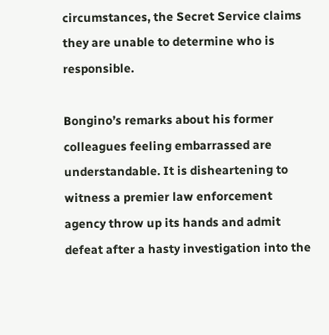circumstances, the Secret Service claims they are unable to determine who is responsible.

Bongino’s remarks about his former colleagues feeling embarrassed are understandable. It is disheartening to witness a premier law enforcement agency throw up its hands and admit defeat after a hasty investigation into the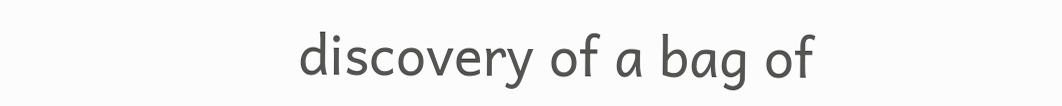discovery of a bag of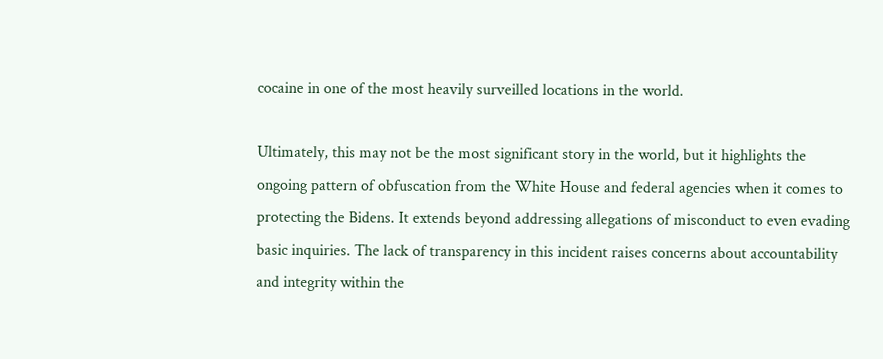cocaine in one of the most heavily surveilled locations in the world.

Ultimately, this may not be the most significant story in the world, but it highlights the ongoing pattern of obfuscation from the White House and federal agencies when it comes to protecting the Bidens. It extends beyond addressing allegations of misconduct to even evading basic inquiries. The lack of transparency in this incident raises concerns about accountability and integrity within the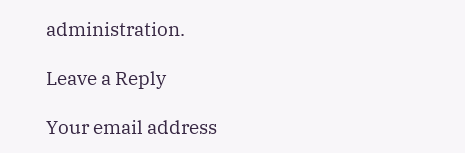administration.

Leave a Reply

Your email address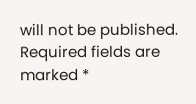will not be published. Required fields are marked *